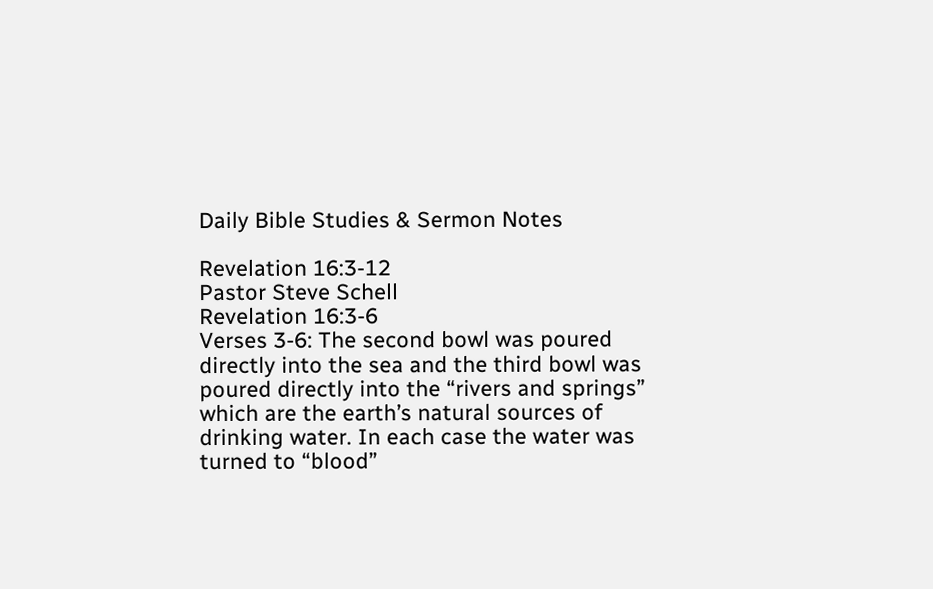Daily Bible Studies & Sermon Notes

Revelation 16:3-12
Pastor Steve Schell
Revelation 16:3-6
Verses 3-6: The second bowl was poured directly into the sea and the third bowl was poured directly into the “rivers and springs” which are the earth’s natural sources of drinking water. In each case the water was turned to “blood”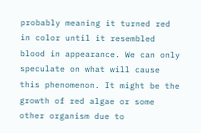probably meaning it turned red in color until it resembled blood in appearance. We can only speculate on what will cause this phenomenon. It might be the growth of red algae or some other organism due to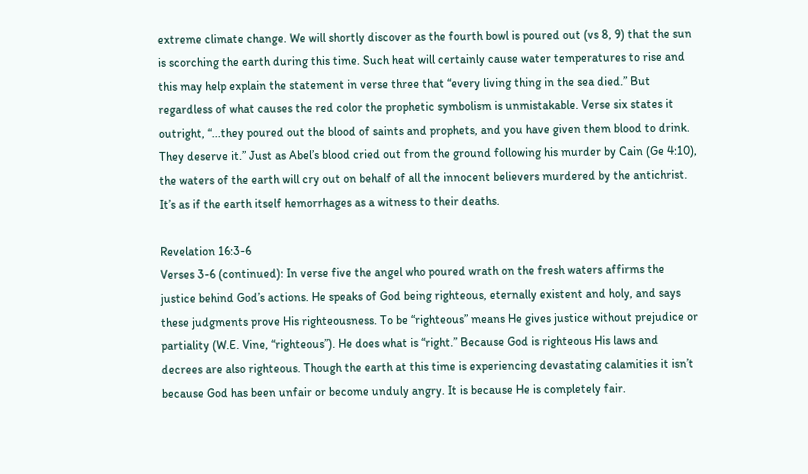extreme climate change. We will shortly discover as the fourth bowl is poured out (vs 8, 9) that the sun is scorching the earth during this time. Such heat will certainly cause water temperatures to rise and this may help explain the statement in verse three that “every living thing in the sea died.” But regardless of what causes the red color the prophetic symbolism is unmistakable. Verse six states it outright, “...they poured out the blood of saints and prophets, and you have given them blood to drink. They deserve it.” Just as Abel’s blood cried out from the ground following his murder by Cain (Ge 4:10), the waters of the earth will cry out on behalf of all the innocent believers murdered by the antichrist. It’s as if the earth itself hemorrhages as a witness to their deaths.

Revelation 16:3-6
Verses 3-6 (continued): In verse five the angel who poured wrath on the fresh waters affirms the justice behind God’s actions. He speaks of God being righteous, eternally existent and holy, and says these judgments prove His righteousness. To be “righteous” means He gives justice without prejudice or partiality (W.E. Vine, “righteous”). He does what is “right.” Because God is righteous His laws and decrees are also righteous. Though the earth at this time is experiencing devastating calamities it isn’t because God has been unfair or become unduly angry. It is because He is completely fair.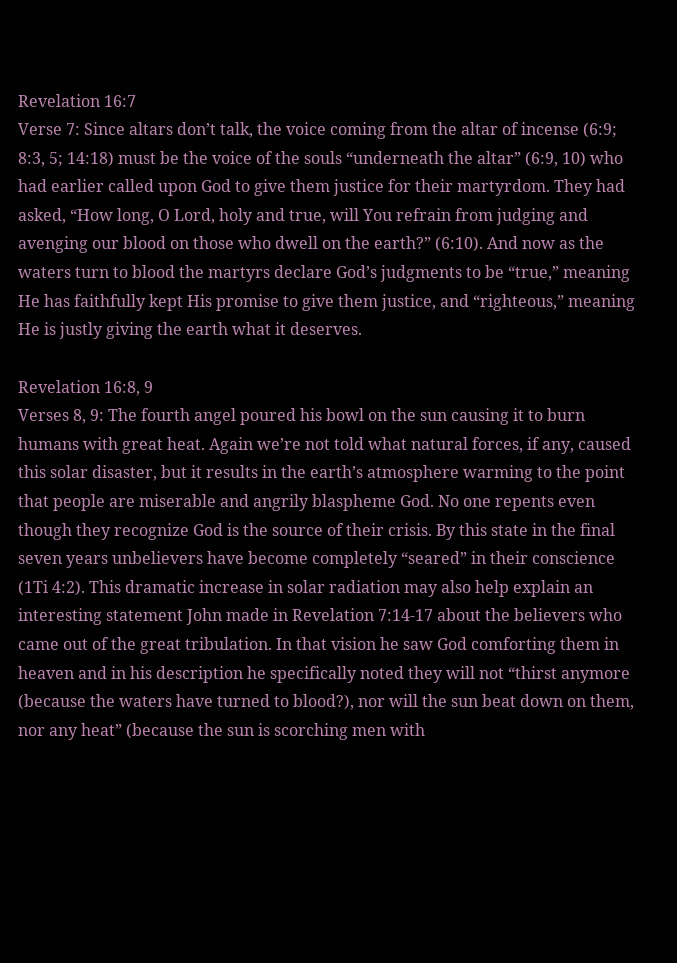Revelation 16:7
Verse 7: Since altars don’t talk, the voice coming from the altar of incense (6:9; 8:3, 5; 14:18) must be the voice of the souls “underneath the altar” (6:9, 10) who had earlier called upon God to give them justice for their martyrdom. They had asked, “How long, O Lord, holy and true, will You refrain from judging and avenging our blood on those who dwell on the earth?” (6:10). And now as the waters turn to blood the martyrs declare God’s judgments to be “true,” meaning He has faithfully kept His promise to give them justice, and “righteous,” meaning He is justly giving the earth what it deserves.

Revelation 16:8, 9
Verses 8, 9: The fourth angel poured his bowl on the sun causing it to burn humans with great heat. Again we’re not told what natural forces, if any, caused this solar disaster, but it results in the earth’s atmosphere warming to the point that people are miserable and angrily blaspheme God. No one repents even though they recognize God is the source of their crisis. By this state in the final seven years unbelievers have become completely “seared” in their conscience (1Ti 4:2). This dramatic increase in solar radiation may also help explain an interesting statement John made in Revelation 7:14-17 about the believers who came out of the great tribulation. In that vision he saw God comforting them in heaven and in his description he specifically noted they will not “thirst anymore (because the waters have turned to blood?), nor will the sun beat down on them, nor any heat” (because the sun is scorching men with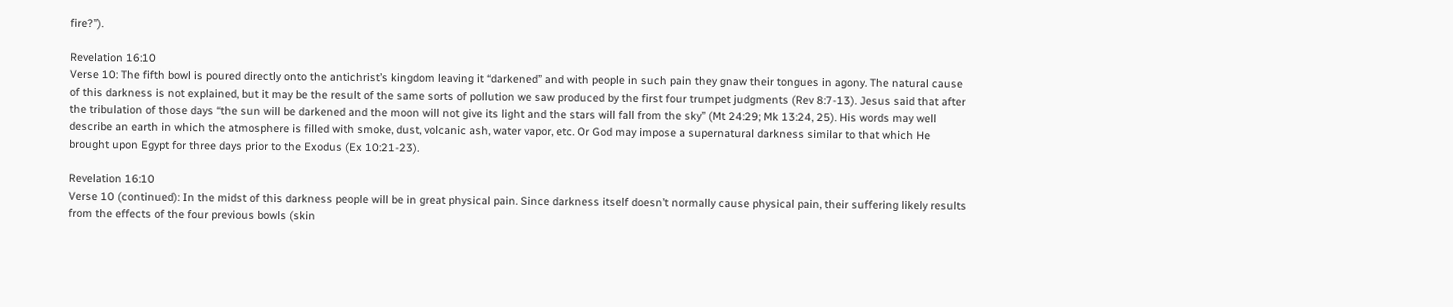fire?”).

Revelation 16:10
Verse 10: The fifth bowl is poured directly onto the antichrist’s kingdom leaving it “darkened” and with people in such pain they gnaw their tongues in agony. The natural cause of this darkness is not explained, but it may be the result of the same sorts of pollution we saw produced by the first four trumpet judgments (Rev 8:7-13). Jesus said that after the tribulation of those days “the sun will be darkened and the moon will not give its light and the stars will fall from the sky” (Mt 24:29; Mk 13:24, 25). His words may well describe an earth in which the atmosphere is filled with smoke, dust, volcanic ash, water vapor, etc. Or God may impose a supernatural darkness similar to that which He brought upon Egypt for three days prior to the Exodus (Ex 10:21-23).

Revelation 16:10
Verse 10 (continued): In the midst of this darkness people will be in great physical pain. Since darkness itself doesn’t normally cause physical pain, their suffering likely results from the effects of the four previous bowls (skin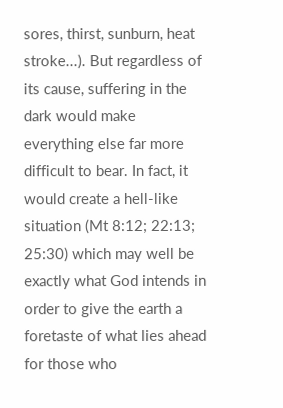sores, thirst, sunburn, heat stroke...). But regardless of its cause, suffering in the dark would make everything else far more difficult to bear. In fact, it would create a hell-like situation (Mt 8:12; 22:13; 25:30) which may well be exactly what God intends in order to give the earth a foretaste of what lies ahead for those who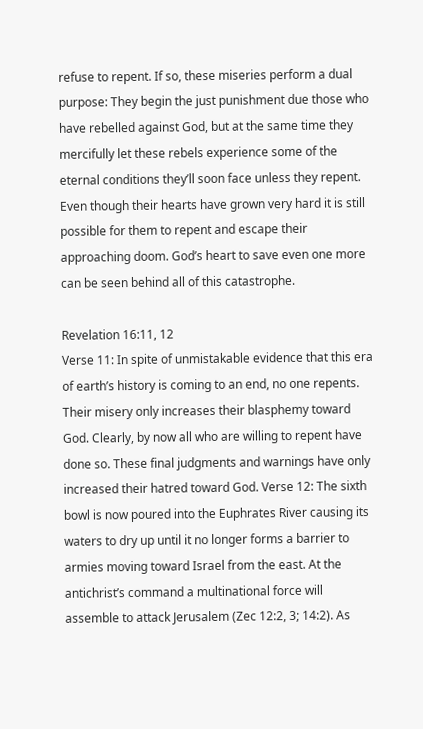refuse to repent. If so, these miseries perform a dual purpose: They begin the just punishment due those who have rebelled against God, but at the same time they mercifully let these rebels experience some of the eternal conditions they’ll soon face unless they repent. Even though their hearts have grown very hard it is still possible for them to repent and escape their approaching doom. God’s heart to save even one more can be seen behind all of this catastrophe.

Revelation 16:11, 12
Verse 11: In spite of unmistakable evidence that this era of earth’s history is coming to an end, no one repents. Their misery only increases their blasphemy toward God. Clearly, by now all who are willing to repent have done so. These final judgments and warnings have only increased their hatred toward God. Verse 12: The sixth bowl is now poured into the Euphrates River causing its waters to dry up until it no longer forms a barrier to armies moving toward Israel from the east. At the antichrist’s command a multinational force will assemble to attack Jerusalem (Zec 12:2, 3; 14:2). As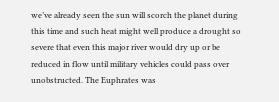we’ve already seen the sun will scorch the planet during this time and such heat might well produce a drought so severe that even this major river would dry up or be reduced in flow until military vehicles could pass over unobstructed. The Euphrates was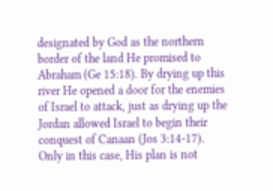designated by God as the northern border of the land He promised to Abraham (Ge 15:18). By drying up this river He opened a door for the enemies of Israel to attack, just as drying up the Jordan allowed Israel to begin their conquest of Canaan (Jos 3:14-17). Only in this case, His plan is not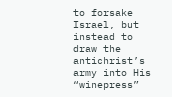to forsake Israel, but instead to draw the antichrist’s army into His “winepress”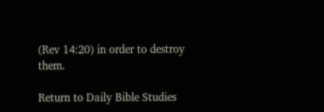(Rev 14:20) in order to destroy them.

Return to Daily Bible Studies